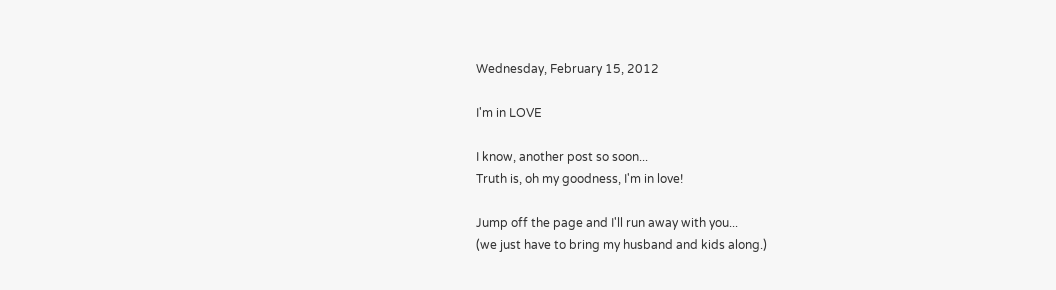Wednesday, February 15, 2012

I'm in LOVE

I know, another post so soon...
Truth is, oh my goodness, I'm in love!

Jump off the page and I'll run away with you...
(we just have to bring my husband and kids along.)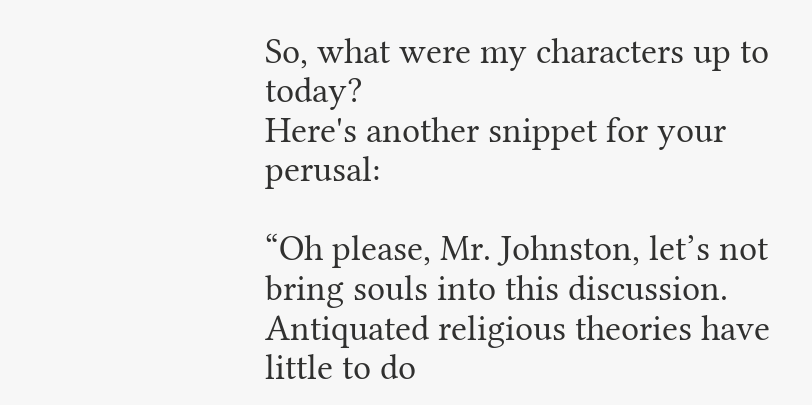So, what were my characters up to today?
Here's another snippet for your perusal:

“Oh please, Mr. Johnston, let’s not bring souls into this discussion. Antiquated religious theories have little to do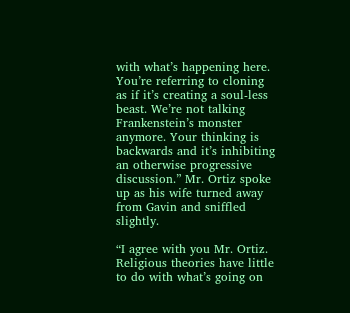with what’s happening here. You’re referring to cloning as if it’s creating a soul-less beast. We’re not talking Frankenstein’s monster anymore. Your thinking is backwards and it’s inhibiting an otherwise progressive discussion.” Mr. Ortiz spoke up as his wife turned away from Gavin and sniffled slightly.

“I agree with you Mr. Ortiz. Religious theories have little to do with what’s going on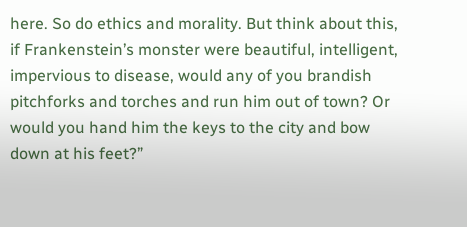here. So do ethics and morality. But think about this, if Frankenstein’s monster were beautiful, intelligent, impervious to disease, would any of you brandish pitchforks and torches and run him out of town? Or would you hand him the keys to the city and bow down at his feet?”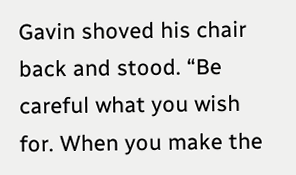Gavin shoved his chair back and stood. “Be careful what you wish for. When you make the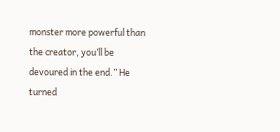monster more powerful than the creator, you’ll be devoured in the end.” He turned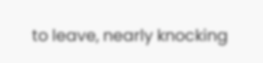to leave, nearly knocking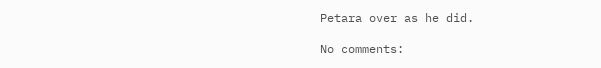Petara over as he did.

No comments: